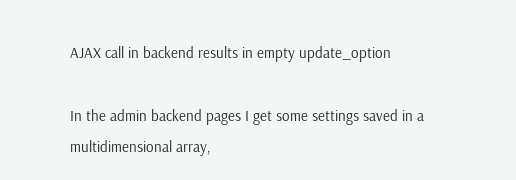AJAX call in backend results in empty update_option

In the admin backend pages I get some settings saved in a multidimensional array,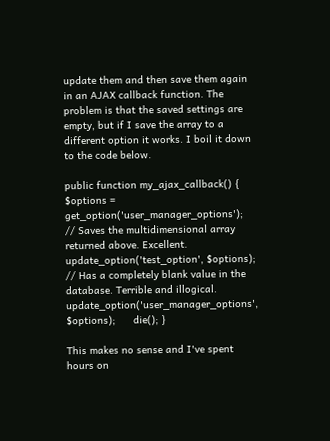update them and then save them again in an AJAX callback function. The problem is that the saved settings are empty, but if I save the array to a different option it works. I boil it down to the code below.

public function my_ajax_callback() {      $options = get_option('user_manager_options');      // Saves the multidimensional array returned above. Excellent.     update_option('test_option', $options);      // Has a completely blank value in the database. Terrible and illogical.     update_option('user_manager_options', $options);      die(); }

This makes no sense and I've spent hours on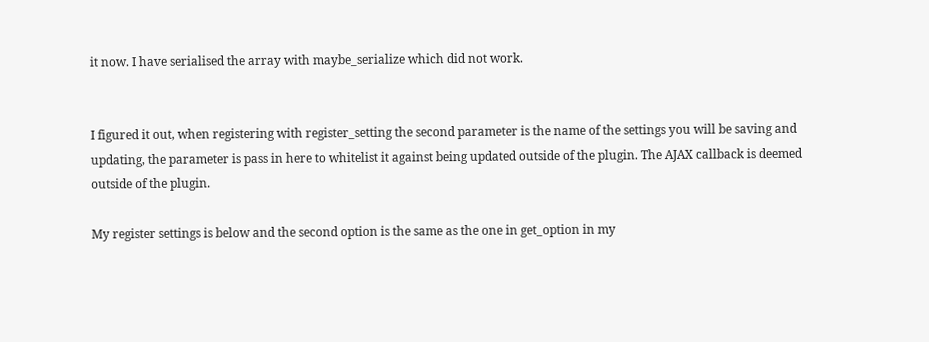it now. I have serialised the array with maybe_serialize which did not work.


I figured it out, when registering with register_setting the second parameter is the name of the settings you will be saving and updating, the parameter is pass in here to whitelist it against being updated outside of the plugin. The AJAX callback is deemed outside of the plugin.

My register settings is below and the second option is the same as the one in get_option in my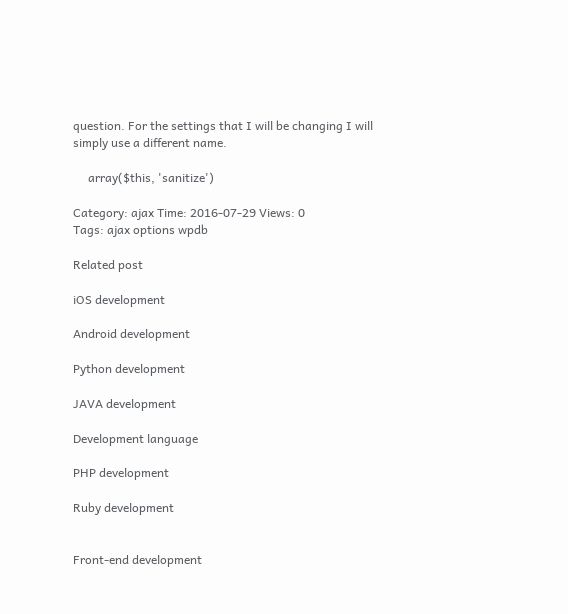question. For the settings that I will be changing I will simply use a different name.

     array($this, 'sanitize')

Category: ajax Time: 2016-07-29 Views: 0
Tags: ajax options wpdb

Related post

iOS development

Android development

Python development

JAVA development

Development language

PHP development

Ruby development


Front-end development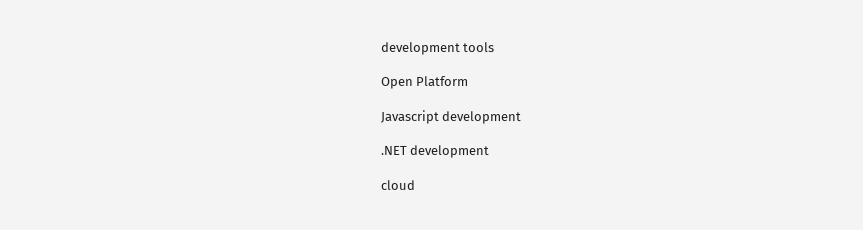development tools

Open Platform

Javascript development

.NET development

cloud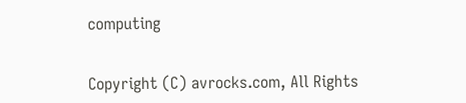computing


Copyright (C) avrocks.com, All Rights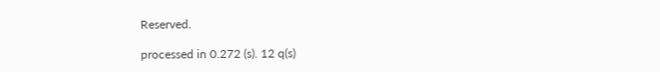Reserved.

processed in 0.272 (s). 12 q(s)